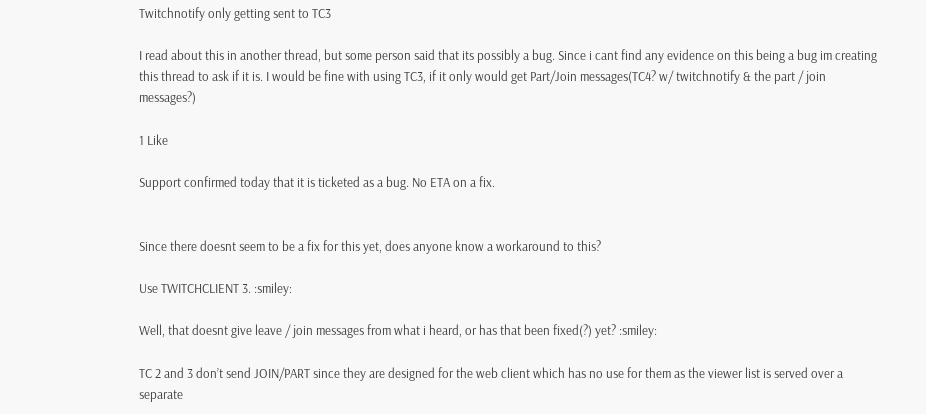Twitchnotify only getting sent to TC3

I read about this in another thread, but some person said that its possibly a bug. Since i cant find any evidence on this being a bug im creating this thread to ask if it is. I would be fine with using TC3, if it only would get Part/Join messages(TC4? w/ twitchnotify & the part / join messages?)

1 Like

Support confirmed today that it is ticketed as a bug. No ETA on a fix.


Since there doesnt seem to be a fix for this yet, does anyone know a workaround to this?

Use TWITCHCLIENT 3. :smiley:

Well, that doesnt give leave / join messages from what i heard, or has that been fixed(?) yet? :smiley:

TC 2 and 3 don’t send JOIN/PART since they are designed for the web client which has no use for them as the viewer list is served over a separate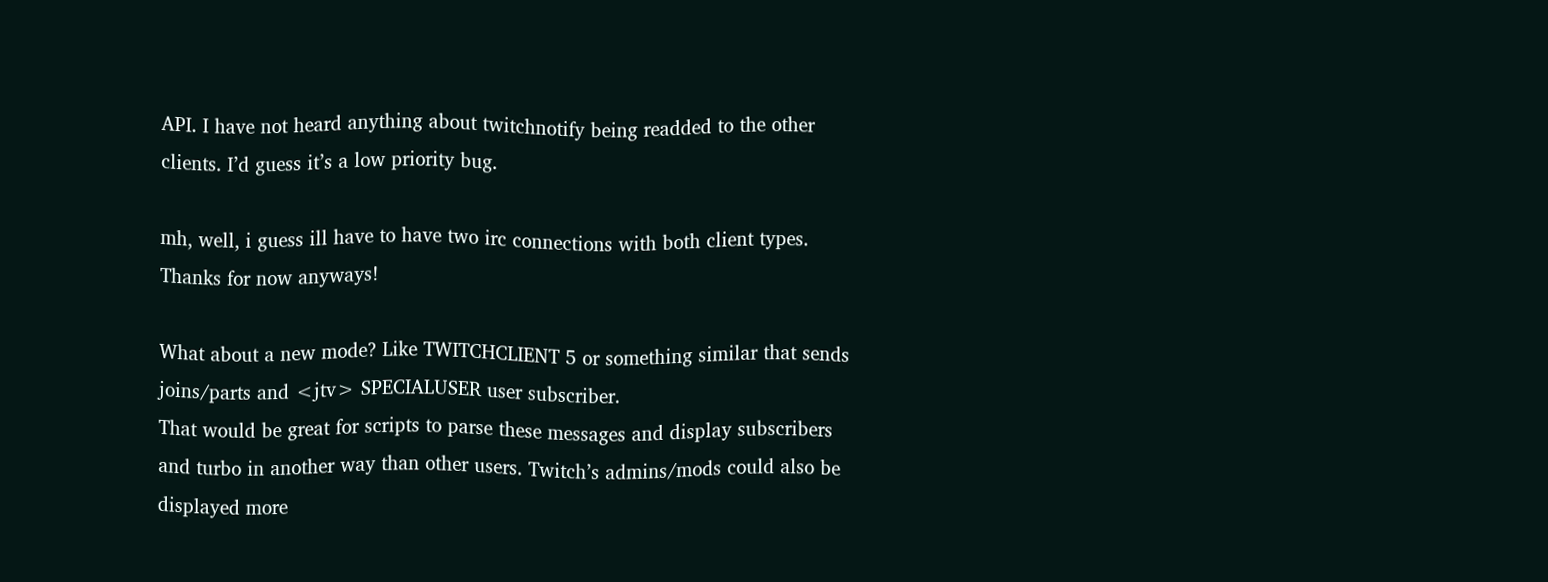API. I have not heard anything about twitchnotify being readded to the other clients. I’d guess it’s a low priority bug.

mh, well, i guess ill have to have two irc connections with both client types. Thanks for now anyways!

What about a new mode? Like TWITCHCLIENT 5 or something similar that sends joins/parts and <jtv> SPECIALUSER user subscriber.
That would be great for scripts to parse these messages and display subscribers and turbo in another way than other users. Twitch’s admins/mods could also be displayed more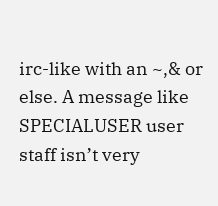irc-like with an ~,& or else. A message like SPECIALUSER user staff isn’t very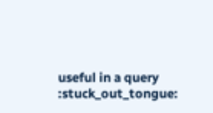useful in a query :stuck_out_tongue: